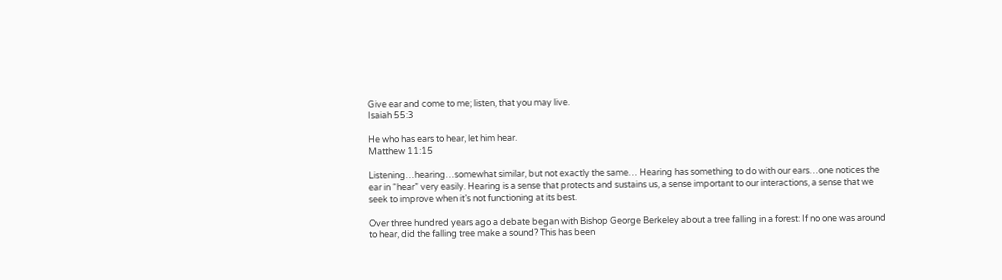Give ear and come to me; listen, that you may live.
Isaiah 55:3

He who has ears to hear, let him hear.
Matthew 11:15

Listening…hearing…somewhat similar, but not exactly the same… Hearing has something to do with our ears…one notices the ear in “hear” very easily. Hearing is a sense that protects and sustains us, a sense important to our interactions, a sense that we seek to improve when it’s not functioning at its best.

Over three hundred years ago a debate began with Bishop George Berkeley about a tree falling in a forest: If no one was around to hear, did the falling tree make a sound? This has been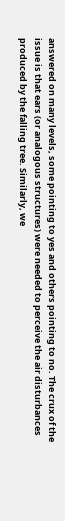answered on many levels, some pointing to yes and others pointing to no. The crux of the issue is that ears (or analogous structures) were needed to perceive the air disturbances produced by the falling tree. Similarly, we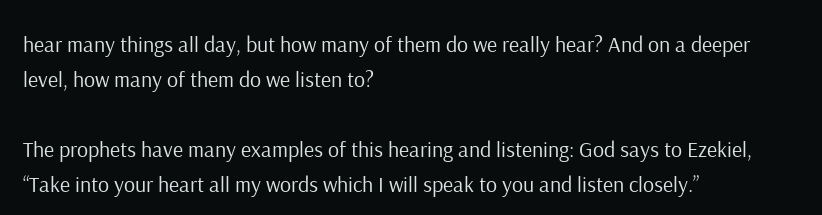hear many things all day, but how many of them do we really hear? And on a deeper level, how many of them do we listen to?

The prophets have many examples of this hearing and listening: God says to Ezekiel, “Take into your heart all my words which I will speak to you and listen closely.”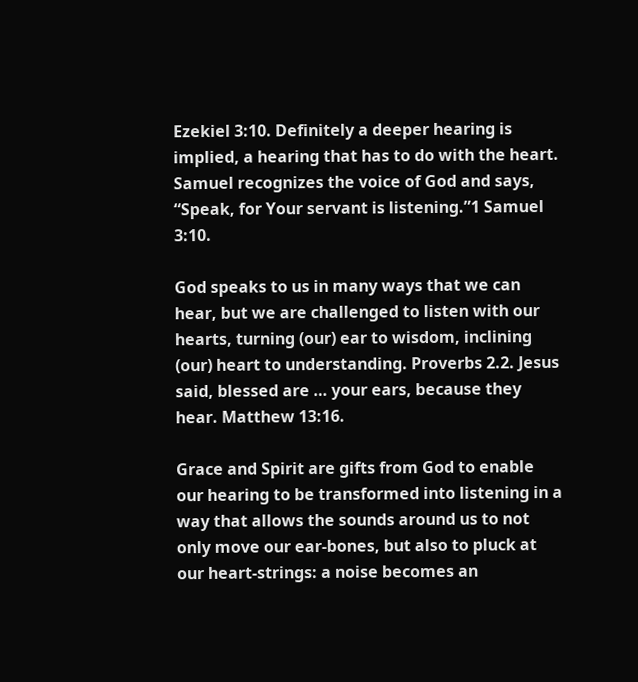Ezekiel 3:10. Definitely a deeper hearing is implied, a hearing that has to do with the heart. Samuel recognizes the voice of God and says, “Speak, for Your servant is listening.”1 Samuel 3:10.

God speaks to us in many ways that we can hear, but we are challenged to listen with our hearts, turning (our) ear to wisdom, inclining (our) heart to understanding. Proverbs 2.2. Jesus said, blessed are … your ears, because they hear. Matthew 13:16.

Grace and Spirit are gifts from God to enable our hearing to be transformed into listening in a way that allows the sounds around us to not only move our ear-bones, but also to pluck at our heart-strings: a noise becomes an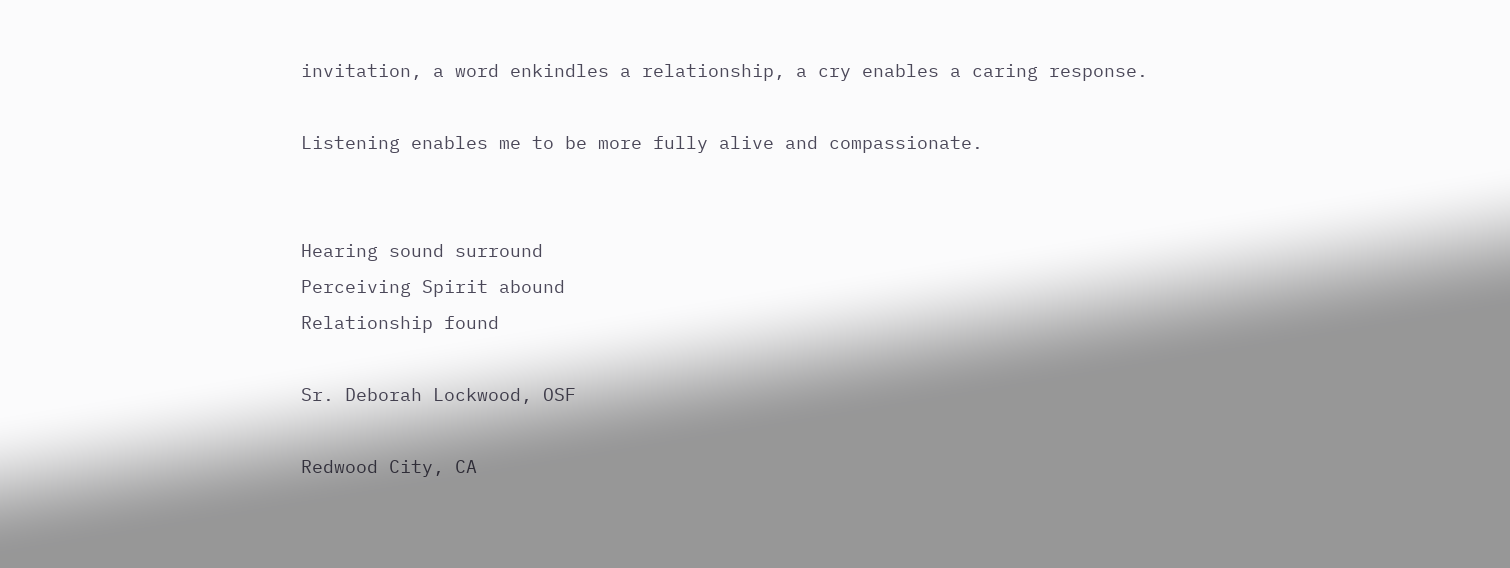invitation, a word enkindles a relationship, a cry enables a caring response.

Listening enables me to be more fully alive and compassionate.


Hearing sound surround
Perceiving Spirit abound
Relationship found

Sr. Deborah Lockwood, OSF

Redwood City, CA